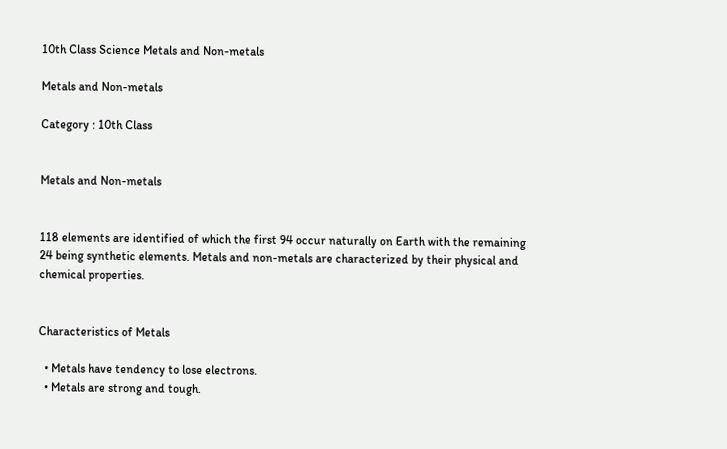10th Class Science Metals and Non-metals

Metals and Non-metals

Category : 10th Class


Metals and Non-metals


118 elements are identified of which the first 94 occur naturally on Earth with the remaining 24 being synthetic elements. Metals and non-metals are characterized by their physical and chemical properties.


Characteristics of Metals

  • Metals have tendency to lose electrons.
  • Metals are strong and tough.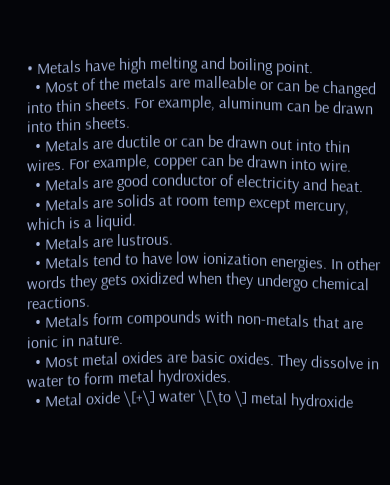• Metals have high melting and boiling point.
  • Most of the metals are malleable or can be changed into thin sheets. For example, aluminum can be drawn into thin sheets.
  • Metals are ductile or can be drawn out into thin wires. For example, copper can be drawn into wire.
  • Metals are good conductor of electricity and heat.
  • Metals are solids at room temp except mercury, which is a liquid.
  • Metals are lustrous.
  • Metals tend to have low ionization energies. In other words they gets oxidized when they undergo chemical reactions.
  • Metals form compounds with non-metals that are ionic in nature.
  • Most metal oxides are basic oxides. They dissolve in water to form metal hydroxides.
  • Metal oxide \[+\] water \[\to \] metal hydroxide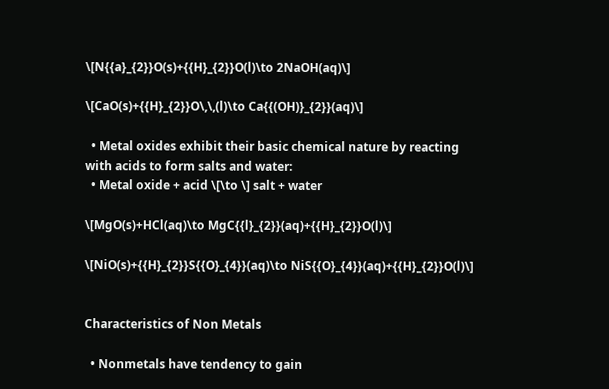\[N{{a}_{2}}O(s)+{{H}_{2}}O(l)\to 2NaOH(aq)\]

\[CaO(s)+{{H}_{2}}O\,\,(l)\to Ca{{(OH)}_{2}}(aq)\]

  • Metal oxides exhibit their basic chemical nature by reacting with acids to form salts and water:
  • Metal oxide + acid \[\to \] salt + water

\[MgO(s)+HCl(aq)\to MgC{{l}_{2}}(aq)+{{H}_{2}}O(l)\]

\[NiO(s)+{{H}_{2}}S{{O}_{4}}(aq)\to NiS{{O}_{4}}(aq)+{{H}_{2}}O(l)\]


Characteristics of Non Metals

  • Nonmetals have tendency to gain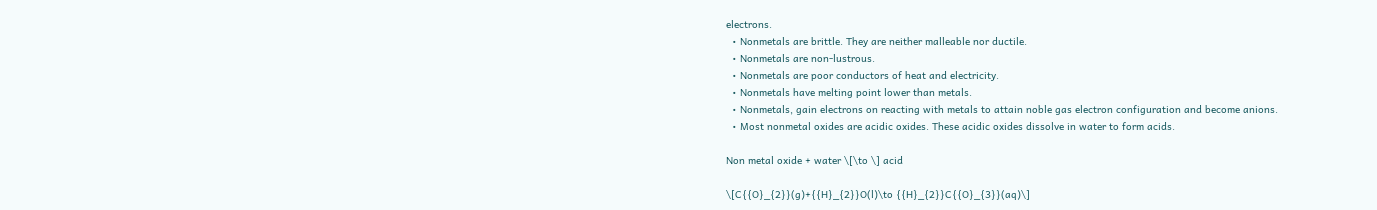electrons.
  • Nonmetals are brittle. They are neither malleable nor ductile.
  • Nonmetals are non-lustrous.
  • Nonmetals are poor conductors of heat and electricity.
  • Nonmetals have melting point lower than metals.
  • Nonmetals, gain electrons on reacting with metals to attain noble gas electron configuration and become anions.
  • Most nonmetal oxides are acidic oxides. These acidic oxides dissolve in water to form acids.

Non metal oxide + water \[\to \] acid

\[C{{O}_{2}}(g)+{{H}_{2}}O(l)\to {{H}_{2}}C{{O}_{3}}(aq)\]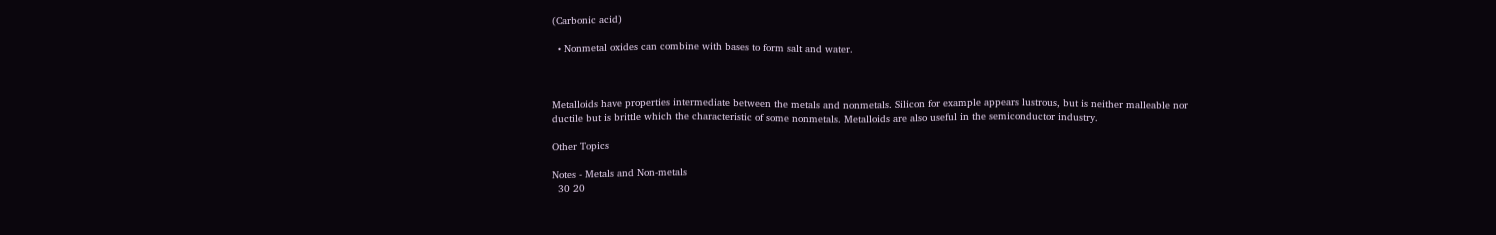(Carbonic acid)

  • Nonmetal oxides can combine with bases to form salt and water.



Metalloids have properties intermediate between the metals and nonmetals. Silicon for example appears lustrous, but is neither malleable nor ductile but is brittle which the characteristic of some nonmetals. Metalloids are also useful in the semiconductor industry.

Other Topics

Notes - Metals and Non-metals
  30 20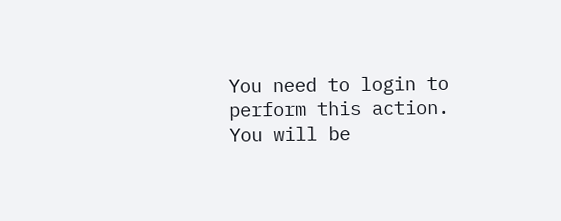You need to login to perform this action.
You will be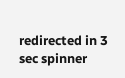redirected in 3 sec spinner